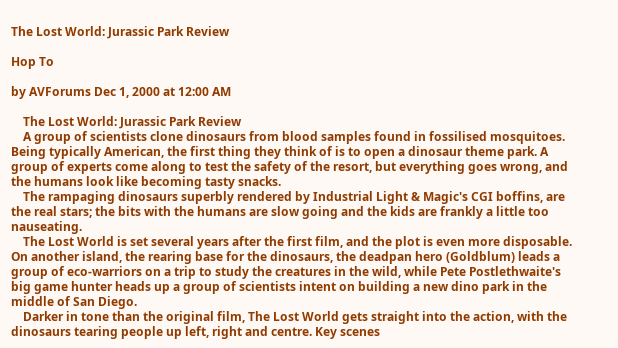The Lost World: Jurassic Park Review

Hop To

by AVForums Dec 1, 2000 at 12:00 AM

    The Lost World: Jurassic Park Review
    A group of scientists clone dinosaurs from blood samples found in fossilised mosquitoes. Being typically American, the first thing they think of is to open a dinosaur theme park. A group of experts come along to test the safety of the resort, but everything goes wrong, and the humans look like becoming tasty snacks.
    The rampaging dinosaurs superbly rendered by Industrial Light & Magic's CGI boffins, are the real stars; the bits with the humans are slow going and the kids are frankly a little too nauseating.
    The Lost World is set several years after the first film, and the plot is even more disposable. On another island, the rearing base for the dinosaurs, the deadpan hero (Goldblum) leads a group of eco-warriors on a trip to study the creatures in the wild, while Pete Postlethwaite's big game hunter heads up a group of scientists intent on building a new dino park in the middle of San Diego.
    Darker in tone than the original film, The Lost World gets straight into the action, with the dinosaurs tearing people up left, right and centre. Key scenes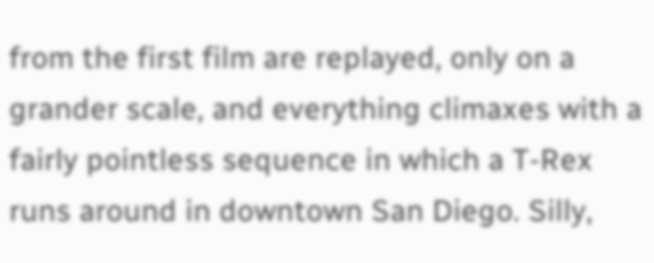from the first film are replayed, only on a grander scale, and everything climaxes with a fairly pointless sequence in which a T-Rex runs around in downtown San Diego. Silly,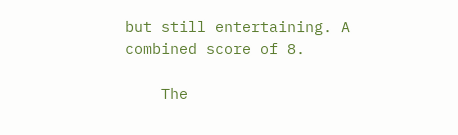but still entertaining. A combined score of 8.

    The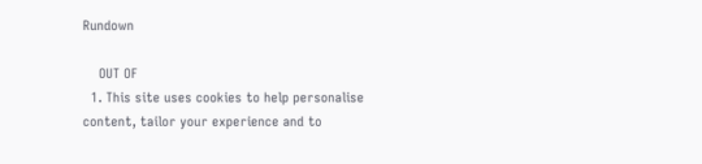Rundown

    OUT OF
  1. This site uses cookies to help personalise content, tailor your experience and to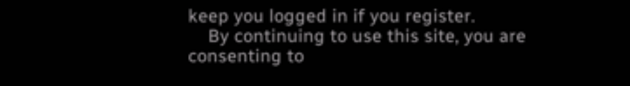keep you logged in if you register.
    By continuing to use this site, you are consenting to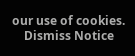our use of cookies.
    Dismiss Notice